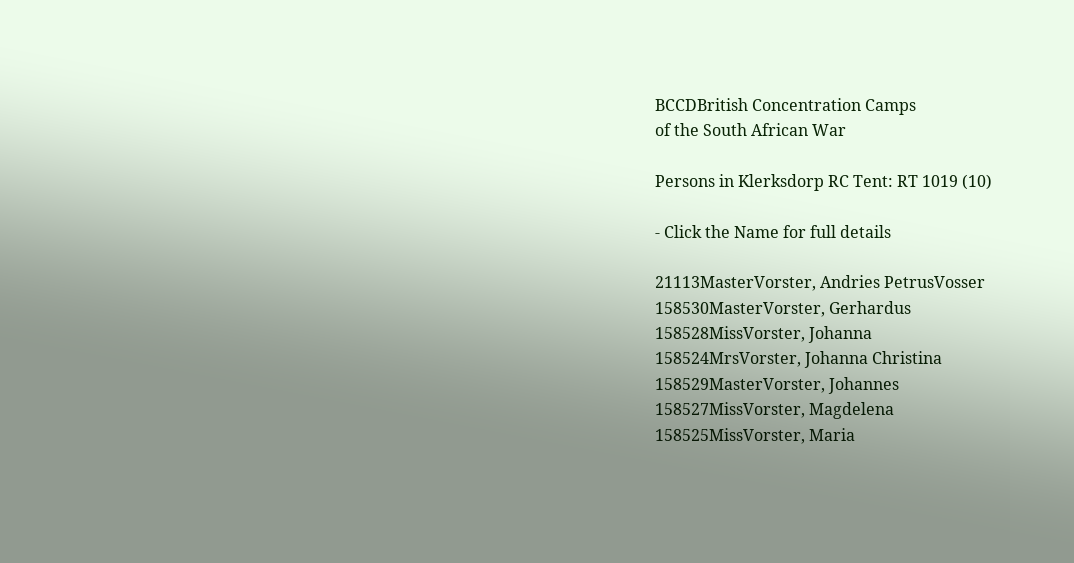BCCDBritish Concentration Camps
of the South African War

Persons in Klerksdorp RC Tent: RT 1019 (10)

- Click the Name for full details

21113MasterVorster, Andries PetrusVosser
158530MasterVorster, Gerhardus
158528MissVorster, Johanna
158524MrsVorster, Johanna Christina
158529MasterVorster, Johannes
158527MissVorster, Magdelena
158525MissVorster, Maria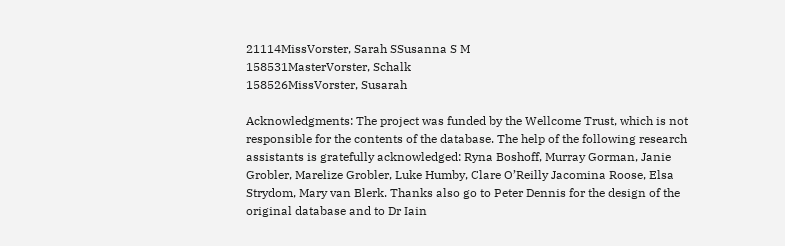21114MissVorster, Sarah SSusanna S M
158531MasterVorster, Schalk
158526MissVorster, Susarah

Acknowledgments: The project was funded by the Wellcome Trust, which is not responsible for the contents of the database. The help of the following research assistants is gratefully acknowledged: Ryna Boshoff, Murray Gorman, Janie Grobler, Marelize Grobler, Luke Humby, Clare O’Reilly Jacomina Roose, Elsa Strydom, Mary van Blerk. Thanks also go to Peter Dennis for the design of the original database and to Dr Iain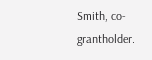Smith, co-grantholder.